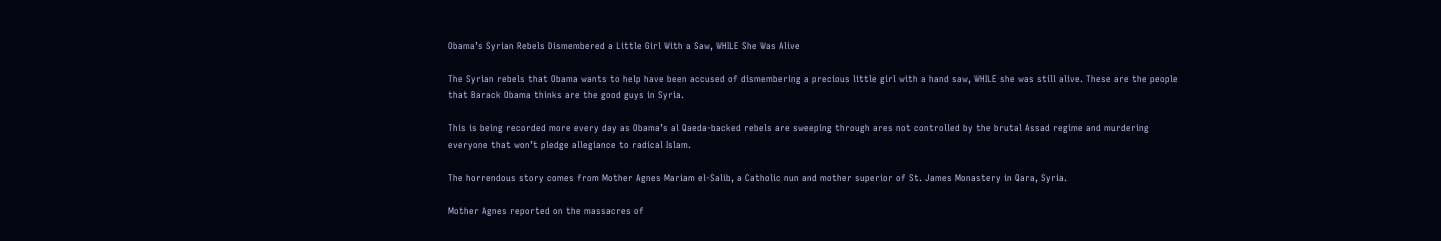Obama’s Syrian Rebels Dismembered a Little Girl With a Saw, WHILE She Was Alive

The Syrian rebels that Obama wants to help have been accused of dismembering a precious little girl with a hand saw, WHILE she was still alive. These are the people that Barack Obama thinks are the good guys in Syria.

This is being recorded more every day as Obama’s al Qaeda-backed rebels are sweeping through ares not controlled by the brutal Assad regime and murdering everyone that won’t pledge allegiance to radical Islam.

The horrendous story comes from Mother Agnes Mariam el-Salib, a Catholic nun and mother superior of St. James Monastery in Qara, Syria.

Mother Agnes reported on the massacres of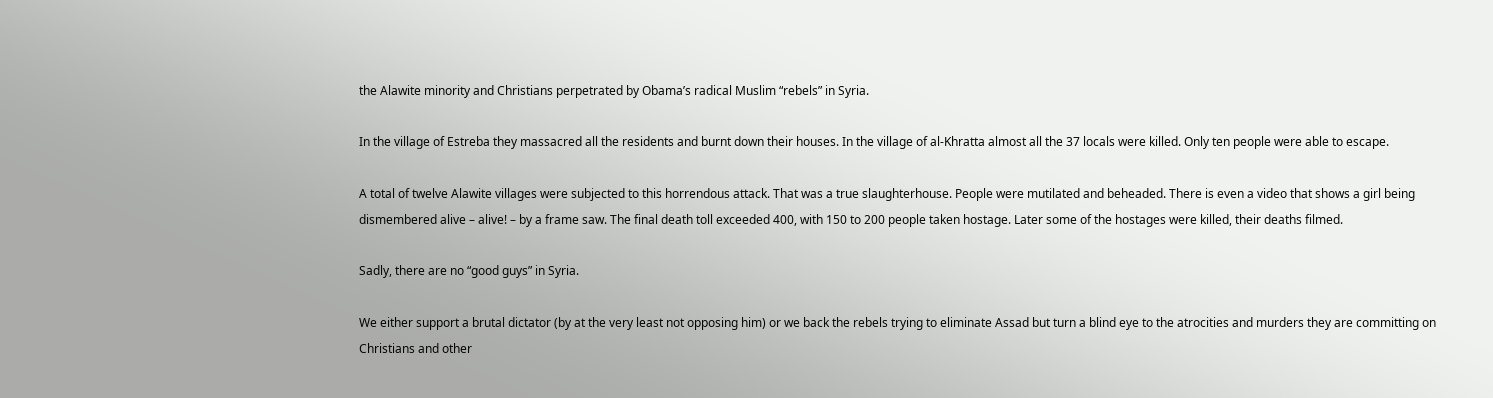the Alawite minority and Christians perpetrated by Obama’s radical Muslim “rebels” in Syria.

In the village of Estreba they massacred all the residents and burnt down their houses. In the village of al-Khratta almost all the 37 locals were killed. Only ten people were able to escape.

A total of twelve Alawite villages were subjected to this horrendous attack. That was a true slaughterhouse. People were mutilated and beheaded. There is even a video that shows a girl being dismembered alive – alive! – by a frame saw. The final death toll exceeded 400, with 150 to 200 people taken hostage. Later some of the hostages were killed, their deaths filmed.

Sadly, there are no “good guys” in Syria.

We either support a brutal dictator (by at the very least not opposing him) or we back the rebels trying to eliminate Assad but turn a blind eye to the atrocities and murders they are committing on Christians and other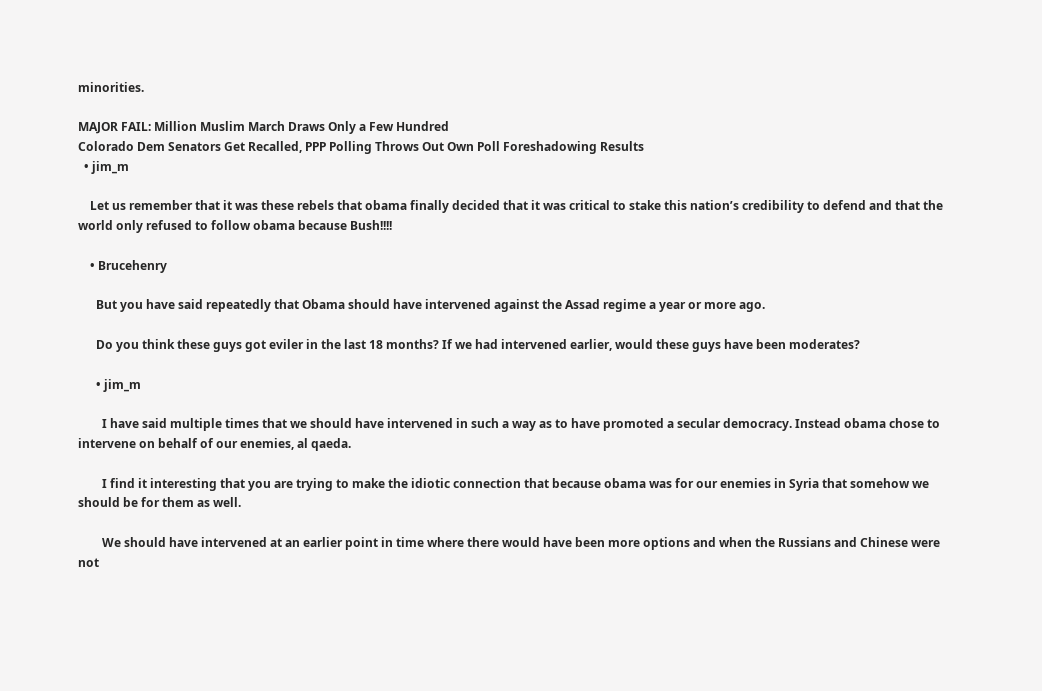minorities.

MAJOR FAIL: Million Muslim March Draws Only a Few Hundred
Colorado Dem Senators Get Recalled, PPP Polling Throws Out Own Poll Foreshadowing Results
  • jim_m

    Let us remember that it was these rebels that obama finally decided that it was critical to stake this nation’s credibility to defend and that the world only refused to follow obama because Bush!!!!

    • Brucehenry

      But you have said repeatedly that Obama should have intervened against the Assad regime a year or more ago.

      Do you think these guys got eviler in the last 18 months? If we had intervened earlier, would these guys have been moderates?

      • jim_m

        I have said multiple times that we should have intervened in such a way as to have promoted a secular democracy. Instead obama chose to intervene on behalf of our enemies, al qaeda.

        I find it interesting that you are trying to make the idiotic connection that because obama was for our enemies in Syria that somehow we should be for them as well.

        We should have intervened at an earlier point in time where there would have been more options and when the Russians and Chinese were not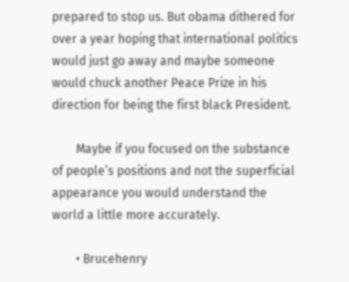prepared to stop us. But obama dithered for over a year hoping that international politics would just go away and maybe someone would chuck another Peace Prize in his direction for being the first black President.

        Maybe if you focused on the substance of people’s positions and not the superficial appearance you would understand the world a little more accurately.

        • Brucehenry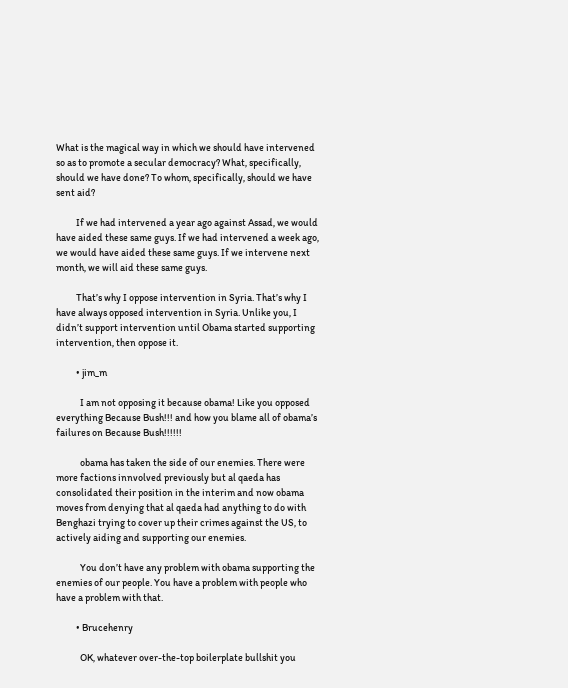What is the magical way in which we should have intervened so as to promote a secular democracy? What, specifically, should we have done? To whom, specifically, should we have sent aid?

          If we had intervened a year ago against Assad, we would have aided these same guys. If we had intervened a week ago, we would have aided these same guys. If we intervene next month, we will aid these same guys.

          That’s why I oppose intervention in Syria. That’s why I have always opposed intervention in Syria. Unlike you, I didn’t support intervention until Obama started supporting intervention, then oppose it.

          • jim_m

            I am not opposing it because obama! Like you opposed everything Because Bush!!! and how you blame all of obama’s failures on Because Bush!!!!!!

            obama has taken the side of our enemies. There were more factions innvolved previously but al qaeda has consolidated their position in the interim and now obama moves from denying that al qaeda had anything to do with Benghazi trying to cover up their crimes against the US, to actively aiding and supporting our enemies.

            You don’t have any problem with obama supporting the enemies of our people. You have a problem with people who have a problem with that.

          • Brucehenry

            OK, whatever over-the-top boilerplate bullshit you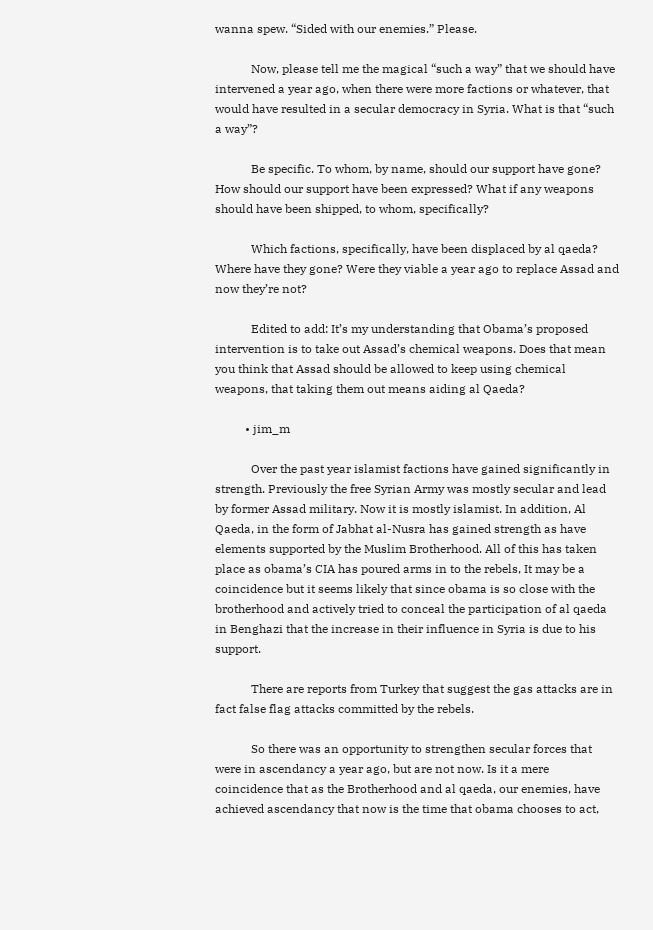wanna spew. “Sided with our enemies.” Please.

            Now, please tell me the magical “such a way” that we should have intervened a year ago, when there were more factions or whatever, that would have resulted in a secular democracy in Syria. What is that “such a way”?

            Be specific. To whom, by name, should our support have gone? How should our support have been expressed? What if any weapons should have been shipped, to whom, specifically?

            Which factions, specifically, have been displaced by al qaeda? Where have they gone? Were they viable a year ago to replace Assad and now they’re not?

            Edited to add: It’s my understanding that Obama’s proposed intervention is to take out Assad’s chemical weapons. Does that mean you think that Assad should be allowed to keep using chemical weapons, that taking them out means aiding al Qaeda?

          • jim_m

            Over the past year islamist factions have gained significantly in strength. Previously the free Syrian Army was mostly secular and lead by former Assad military. Now it is mostly islamist. In addition, Al Qaeda, in the form of Jabhat al-Nusra has gained strength as have elements supported by the Muslim Brotherhood. All of this has taken place as obama’s CIA has poured arms in to the rebels, It may be a coincidence but it seems likely that since obama is so close with the brotherhood and actively tried to conceal the participation of al qaeda in Benghazi that the increase in their influence in Syria is due to his support.

            There are reports from Turkey that suggest the gas attacks are in fact false flag attacks committed by the rebels.

            So there was an opportunity to strengthen secular forces that were in ascendancy a year ago, but are not now. Is it a mere coincidence that as the Brotherhood and al qaeda, our enemies, have achieved ascendancy that now is the time that obama chooses to act,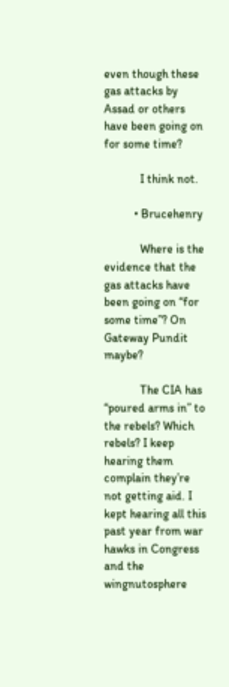even though these gas attacks by Assad or others have been going on for some time?

            I think not.

          • Brucehenry

            Where is the evidence that the gas attacks have been going on “for some time”? On Gateway Pundit maybe?

            The CIA has “poured arms in” to the rebels? Which rebels? I keep hearing them complain they’re not getting aid. I kept hearing all this past year from war hawks in Congress and the wingnutosphere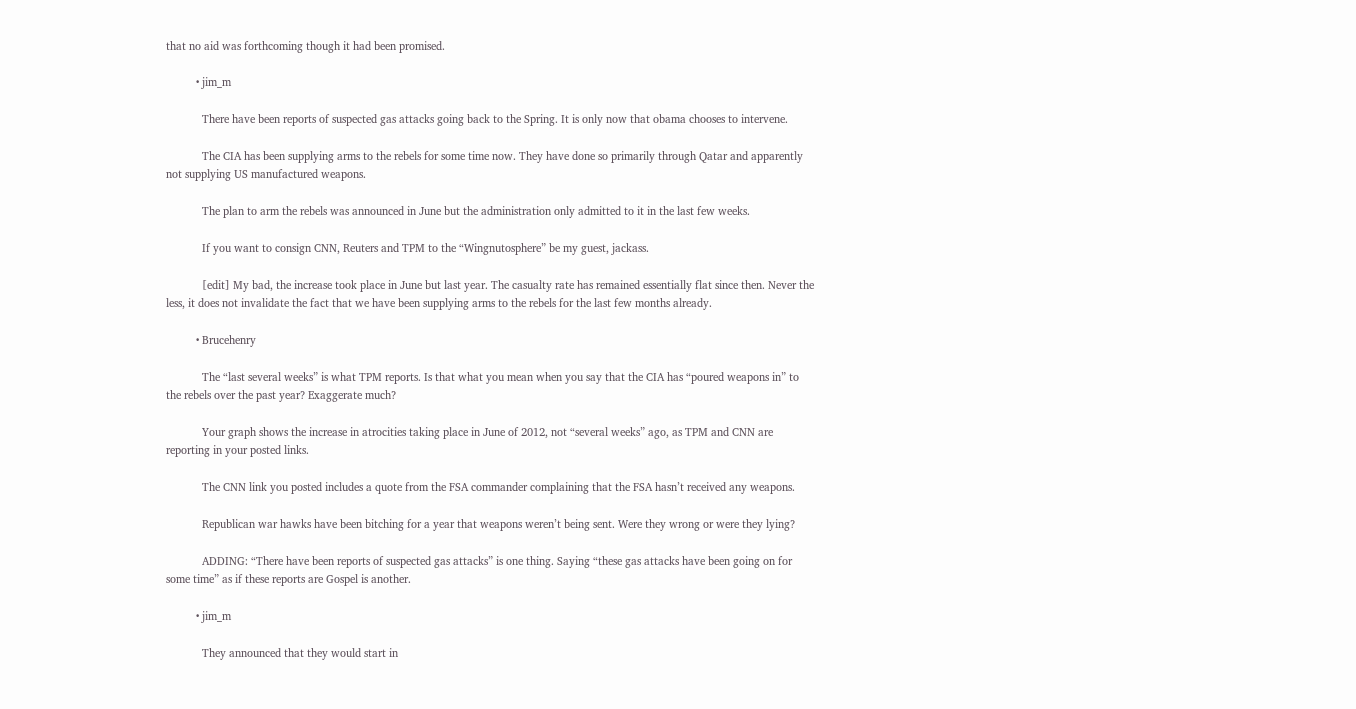that no aid was forthcoming though it had been promised.

          • jim_m

            There have been reports of suspected gas attacks going back to the Spring. It is only now that obama chooses to intervene.

            The CIA has been supplying arms to the rebels for some time now. They have done so primarily through Qatar and apparently not supplying US manufactured weapons.

            The plan to arm the rebels was announced in June but the administration only admitted to it in the last few weeks.

            If you want to consign CNN, Reuters and TPM to the “Wingnutosphere” be my guest, jackass.

            [edit] My bad, the increase took place in June but last year. The casualty rate has remained essentially flat since then. Never the less, it does not invalidate the fact that we have been supplying arms to the rebels for the last few months already.

          • Brucehenry

            The “last several weeks” is what TPM reports. Is that what you mean when you say that the CIA has “poured weapons in” to the rebels over the past year? Exaggerate much?

            Your graph shows the increase in atrocities taking place in June of 2012, not “several weeks” ago, as TPM and CNN are reporting in your posted links.

            The CNN link you posted includes a quote from the FSA commander complaining that the FSA hasn’t received any weapons.

            Republican war hawks have been bitching for a year that weapons weren’t being sent. Were they wrong or were they lying?

            ADDING: “There have been reports of suspected gas attacks” is one thing. Saying “these gas attacks have been going on for some time” as if these reports are Gospel is another.

          • jim_m

            They announced that they would start in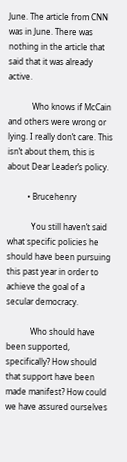June. The article from CNN was in June. There was nothing in the article that said that it was already active.

            Who knows if McCain and others were wrong or lying. I really don’t care. This isn’t about them, this is about Dear Leader’s policy.

          • Brucehenry

            You still haven’t said what specific policies he should have been pursuing this past year in order to achieve the goal of a secular democracy.

            Who should have been supported, specifically? How should that support have been made manifest? How could we have assured ourselves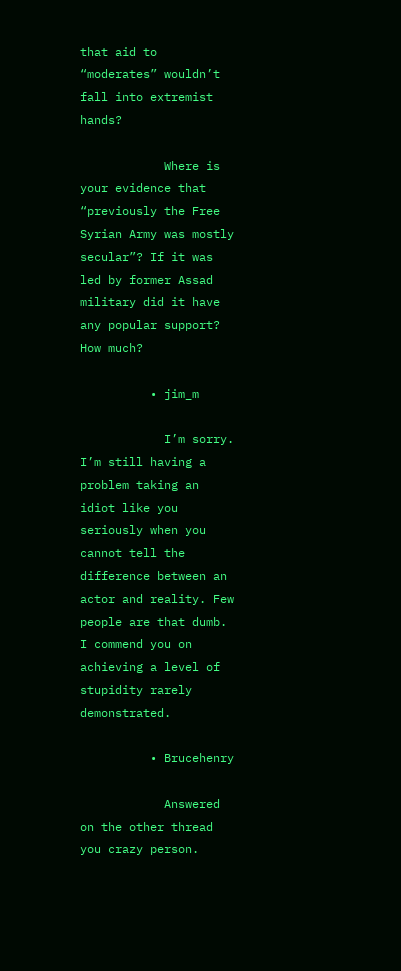that aid to “moderates” wouldn’t fall into extremist hands?

            Where is your evidence that “previously the Free Syrian Army was mostly secular”? If it was led by former Assad military did it have any popular support? How much?

          • jim_m

            I’m sorry. I’m still having a problem taking an idiot like you seriously when you cannot tell the difference between an actor and reality. Few people are that dumb. I commend you on achieving a level of stupidity rarely demonstrated.

          • Brucehenry

            Answered on the other thread you crazy person.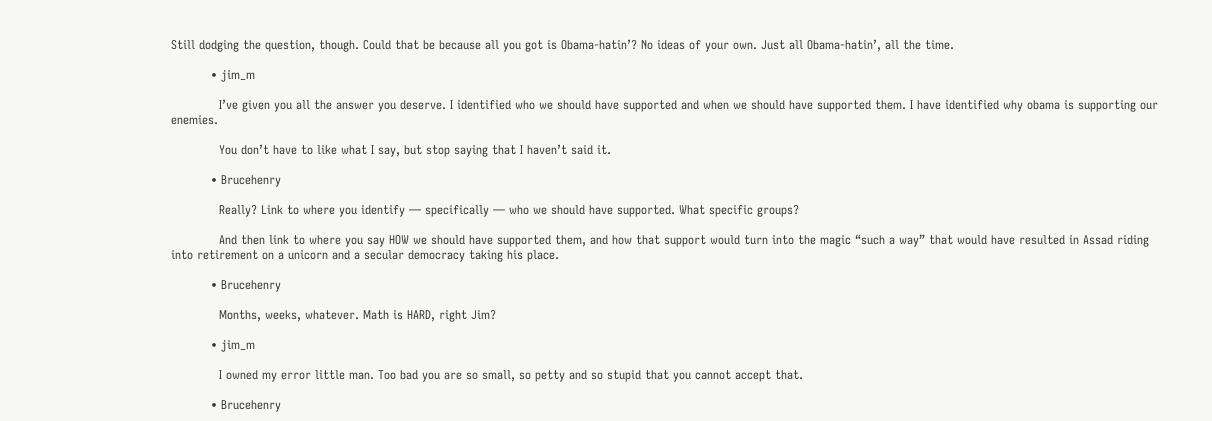Still dodging the question, though. Could that be because all you got is Obama-hatin’? No ideas of your own. Just all Obama-hatin’, all the time.

          • jim_m

            I’ve given you all the answer you deserve. I identified who we should have supported and when we should have supported them. I have identified why obama is supporting our enemies.

            You don’t have to like what I say, but stop saying that I haven’t said it.

          • Brucehenry

            Really? Link to where you identify — specifically — who we should have supported. What specific groups?

            And then link to where you say HOW we should have supported them, and how that support would turn into the magic “such a way” that would have resulted in Assad riding into retirement on a unicorn and a secular democracy taking his place.

          • Brucehenry

            Months, weeks, whatever. Math is HARD, right Jim?

          • jim_m

            I owned my error little man. Too bad you are so small, so petty and so stupid that you cannot accept that.

          • Brucehenry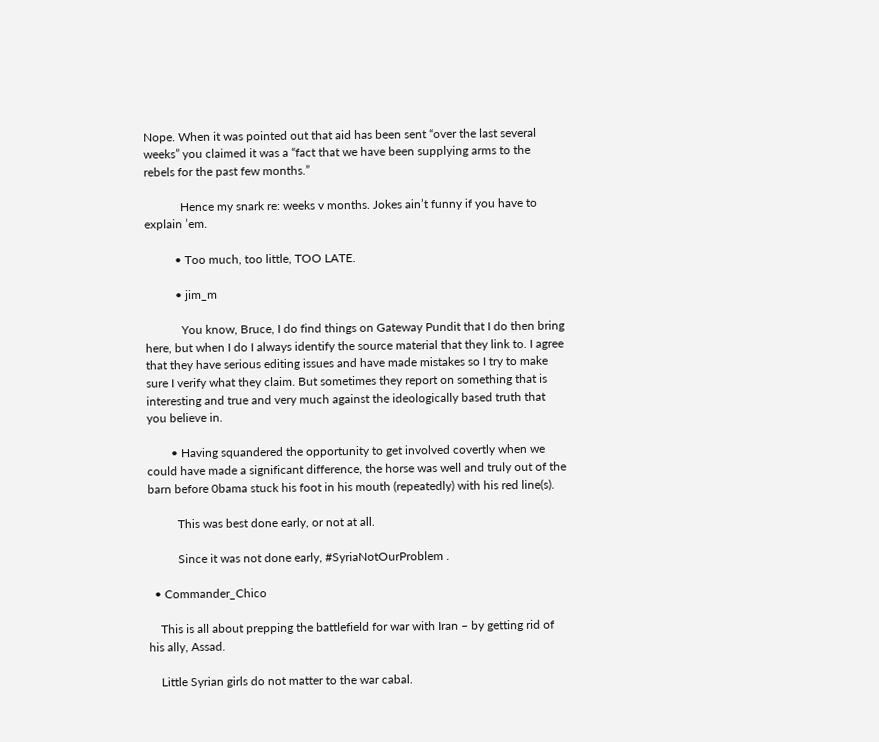Nope. When it was pointed out that aid has been sent “over the last several weeks” you claimed it was a “fact that we have been supplying arms to the rebels for the past few months.”

            Hence my snark re: weeks v months. Jokes ain’t funny if you have to explain ’em.

          • Too much, too little, TOO LATE.

          • jim_m

            You know, Bruce, I do find things on Gateway Pundit that I do then bring here, but when I do I always identify the source material that they link to. I agree that they have serious editing issues and have made mistakes so I try to make sure I verify what they claim. But sometimes they report on something that is interesting and true and very much against the ideologically based truth that you believe in.

        • Having squandered the opportunity to get involved covertly when we could have made a significant difference, the horse was well and truly out of the barn before 0bama stuck his foot in his mouth (repeatedly) with his red line(s).

          This was best done early, or not at all.

          Since it was not done early, #SyriaNotOurProblem .

  • Commander_Chico

    This is all about prepping the battlefield for war with Iran – by getting rid of his ally, Assad.

    Little Syrian girls do not matter to the war cabal.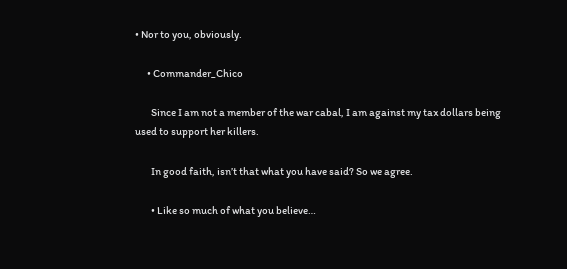• Nor to you, obviously.

      • Commander_Chico

        Since I am not a member of the war cabal, I am against my tax dollars being used to support her killers.

        In good faith, isn’t that what you have said? So we agree.

        • Like so much of what you believe…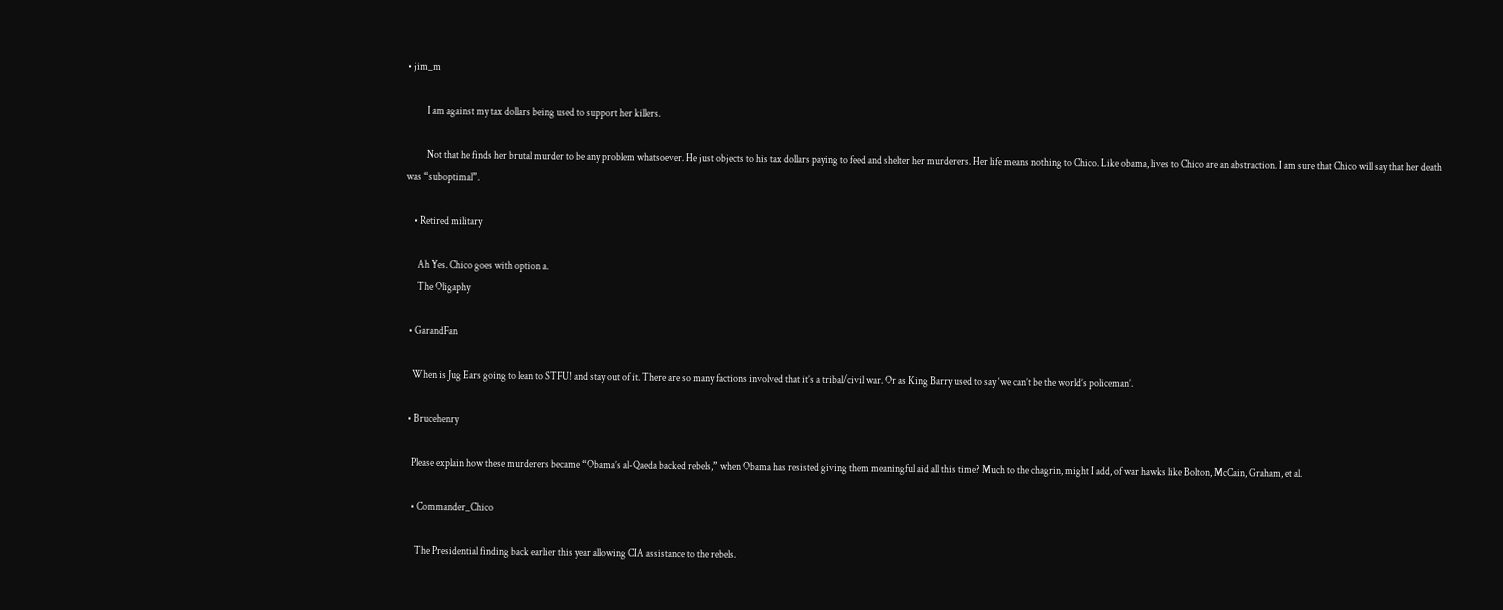• jim_m

          I am against my tax dollars being used to support her killers.

          Not that he finds her brutal murder to be any problem whatsoever. He just objects to his tax dollars paying to feed and shelter her murderers. Her life means nothing to Chico. Like obama, lives to Chico are an abstraction. I am sure that Chico will say that her death was “suboptimal”.

    • Retired military

      Ah Yes. Chico goes with option a.
      The Oligaphy

  • GarandFan

    When is Jug Ears going to lean to STFU! and stay out of it. There are so many factions involved that it’s a tribal/civil war. Or as King Barry used to say ‘we can’t be the world’s policeman’.

  • Brucehenry

    Please explain how these murderers became “Obama’s al-Qaeda backed rebels,” when Obama has resisted giving them meaningful aid all this time? Much to the chagrin, might I add, of war hawks like Bolton, McCain, Graham, et al.

    • Commander_Chico

      The Presidential finding back earlier this year allowing CIA assistance to the rebels.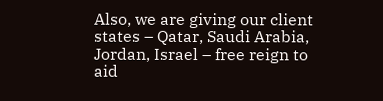Also, we are giving our client states – Qatar, Saudi Arabia, Jordan, Israel – free reign to aid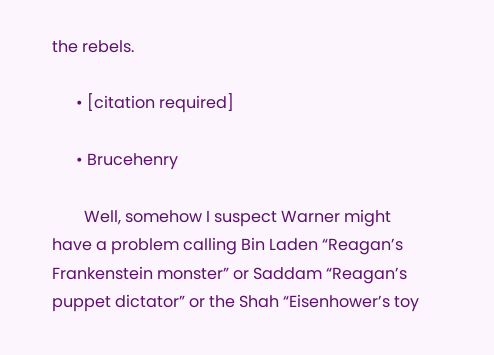the rebels.

      • [citation required]

      • Brucehenry

        Well, somehow I suspect Warner might have a problem calling Bin Laden “Reagan’s Frankenstein monster” or Saddam “Reagan’s puppet dictator” or the Shah “Eisenhower’s toy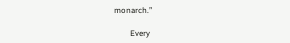monarch.”

        Every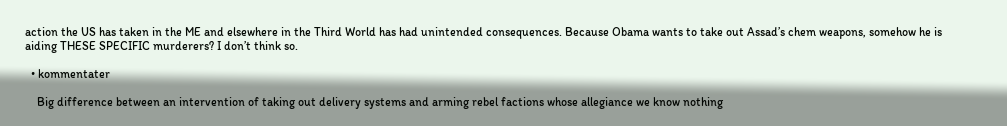action the US has taken in the ME and elsewhere in the Third World has had unintended consequences. Because Obama wants to take out Assad’s chem weapons, somehow he is aiding THESE SPECIFIC murderers? I don’t think so.

  • kommentater

    Big difference between an intervention of taking out delivery systems and arming rebel factions whose allegiance we know nothing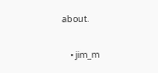about.

    • jim_m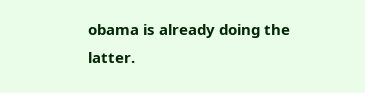obama is already doing the latter.